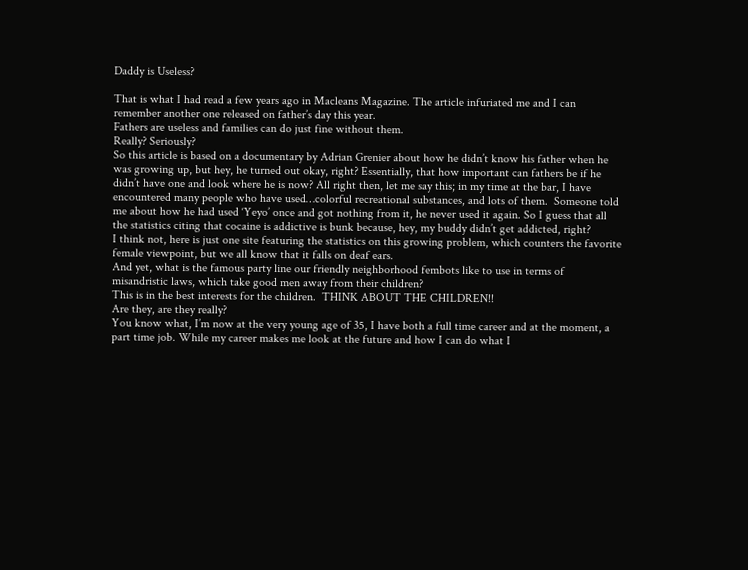Daddy is Useless?

That is what I had read a few years ago in Macleans Magazine. The article infuriated me and I can remember another one released on father’s day this year.
Fathers are useless and families can do just fine without them.
Really? Seriously?
So this article is based on a documentary by Adrian Grenier about how he didn’t know his father when he was growing up, but hey, he turned out okay, right? Essentially, that how important can fathers be if he didn’t have one and look where he is now? All right then, let me say this; in my time at the bar, I have encountered many people who have used…colorful recreational substances, and lots of them.  Someone told me about how he had used ‘Yeyo’ once and got nothing from it, he never used it again. So I guess that all the statistics citing that cocaine is addictive is bunk because, hey, my buddy didn’t get addicted, right?
I think not, here is just one site featuring the statistics on this growing problem, which counters the favorite female viewpoint, but we all know that it falls on deaf ears.
And yet, what is the famous party line our friendly neighborhood fembots like to use in terms of misandristic laws, which take good men away from their children?
This is in the best interests for the children.  THINK ABOUT THE CHILDREN!!
Are they, are they really?
You know what, I’m now at the very young age of 35, I have both a full time career and at the moment, a part time job. While my career makes me look at the future and how I can do what I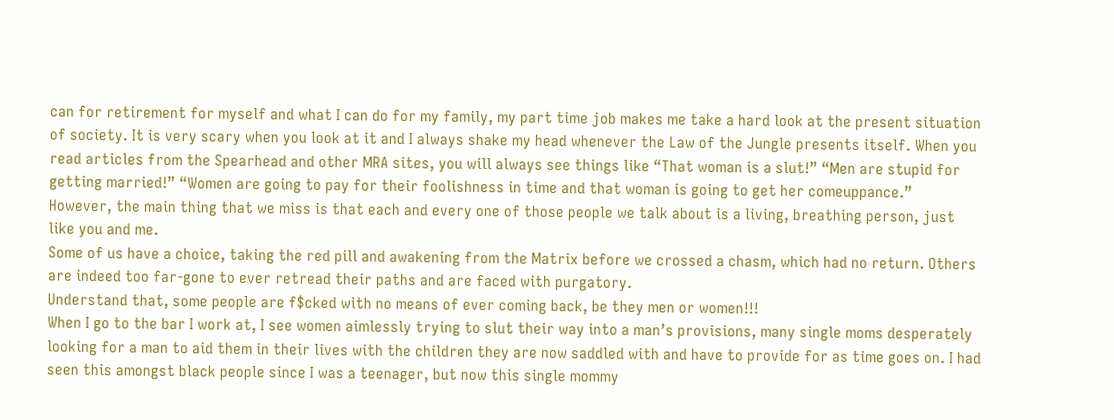can for retirement for myself and what I can do for my family, my part time job makes me take a hard look at the present situation of society. It is very scary when you look at it and I always shake my head whenever the Law of the Jungle presents itself. When you read articles from the Spearhead and other MRA sites, you will always see things like “That woman is a slut!” “Men are stupid for getting married!” “Women are going to pay for their foolishness in time and that woman is going to get her comeuppance.”
However, the main thing that we miss is that each and every one of those people we talk about is a living, breathing person, just like you and me.
Some of us have a choice, taking the red pill and awakening from the Matrix before we crossed a chasm, which had no return. Others are indeed too far-gone to ever retread their paths and are faced with purgatory.
Understand that, some people are f$cked with no means of ever coming back, be they men or women!!!
When I go to the bar I work at, I see women aimlessly trying to slut their way into a man’s provisions, many single moms desperately looking for a man to aid them in their lives with the children they are now saddled with and have to provide for as time goes on. I had seen this amongst black people since I was a teenager, but now this single mommy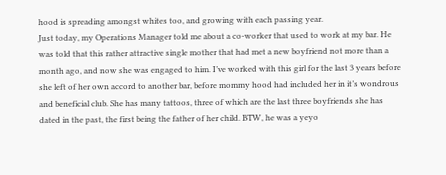hood is spreading amongst whites too, and growing with each passing year.
Just today, my Operations Manager told me about a co-worker that used to work at my bar. He was told that this rather attractive single mother that had met a new boyfriend not more than a month ago, and now she was engaged to him. I’ve worked with this girl for the last 3 years before she left of her own accord to another bar, before mommy hood had included her in it’s wondrous and beneficial club. She has many tattoos, three of which are the last three boyfriends she has dated in the past, the first being the father of her child. BTW, he was a yeyo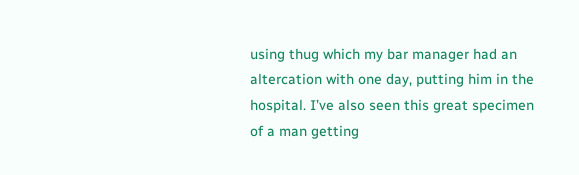using thug which my bar manager had an altercation with one day, putting him in the hospital. I’ve also seen this great specimen of a man getting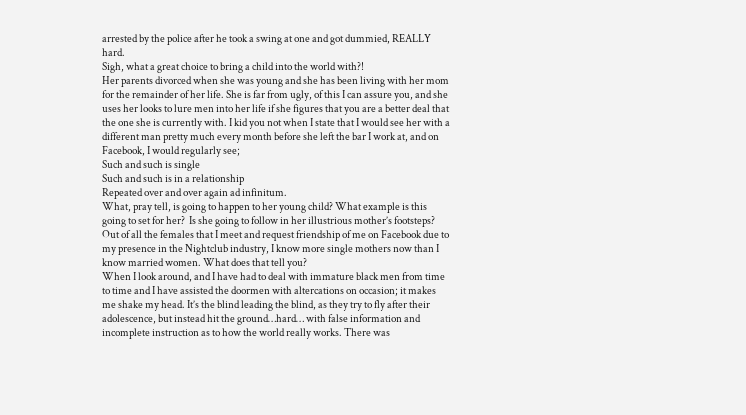arrested by the police after he took a swing at one and got dummied, REALLY hard.
Sigh, what a great choice to bring a child into the world with?!
Her parents divorced when she was young and she has been living with her mom for the remainder of her life. She is far from ugly, of this I can assure you, and she uses her looks to lure men into her life if she figures that you are a better deal that the one she is currently with. I kid you not when I state that I would see her with a different man pretty much every month before she left the bar I work at, and on Facebook, I would regularly see;
Such and such is single
Such and such is in a relationship
Repeated over and over again ad infinitum.
What, pray tell, is going to happen to her young child? What example is this going to set for her?  Is she going to follow in her illustrious mother’s footsteps?
Out of all the females that I meet and request friendship of me on Facebook due to my presence in the Nightclub industry, I know more single mothers now than I know married women. What does that tell you?
When I look around, and I have had to deal with immature black men from time to time and I have assisted the doormen with altercations on occasion; it makes me shake my head. It’s the blind leading the blind, as they try to fly after their adolescence, but instead hit the ground…hard… with false information and incomplete instruction as to how the world really works. There was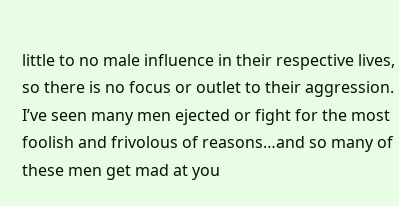little to no male influence in their respective lives, so there is no focus or outlet to their aggression. I’ve seen many men ejected or fight for the most foolish and frivolous of reasons…and so many of these men get mad at you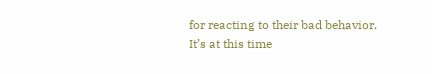for reacting to their bad behavior.
It’s at this time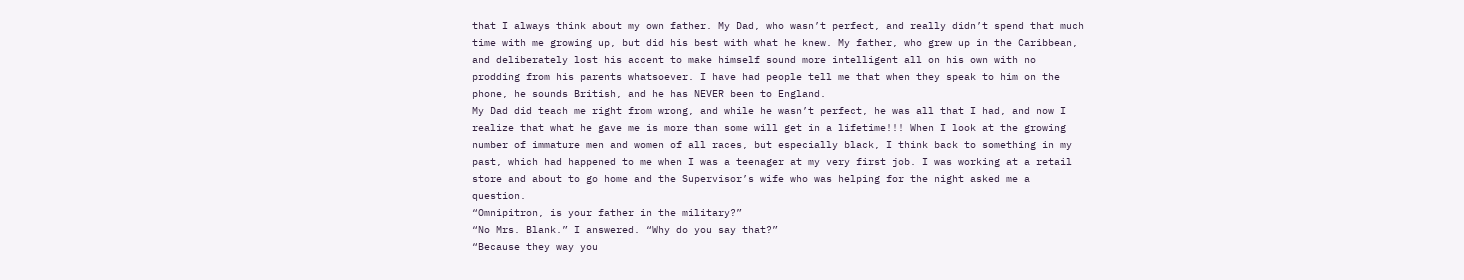that I always think about my own father. My Dad, who wasn’t perfect, and really didn’t spend that much time with me growing up, but did his best with what he knew. My father, who grew up in the Caribbean, and deliberately lost his accent to make himself sound more intelligent all on his own with no prodding from his parents whatsoever. I have had people tell me that when they speak to him on the phone, he sounds British, and he has NEVER been to England.
My Dad did teach me right from wrong, and while he wasn’t perfect, he was all that I had, and now I realize that what he gave me is more than some will get in a lifetime!!! When I look at the growing number of immature men and women of all races, but especially black, I think back to something in my past, which had happened to me when I was a teenager at my very first job. I was working at a retail store and about to go home and the Supervisor’s wife who was helping for the night asked me a question.
“Omnipitron, is your father in the military?”
“No Mrs. Blank.” I answered. “Why do you say that?”
“Because they way you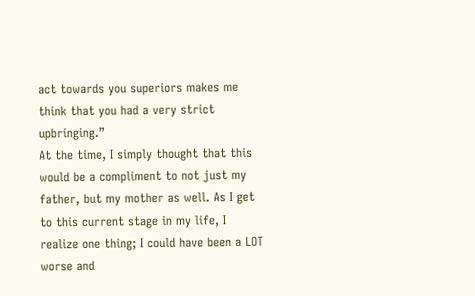act towards you superiors makes me think that you had a very strict upbringing.”
At the time, I simply thought that this would be a compliment to not just my father, but my mother as well. As I get to this current stage in my life, I realize one thing; I could have been a LOT worse and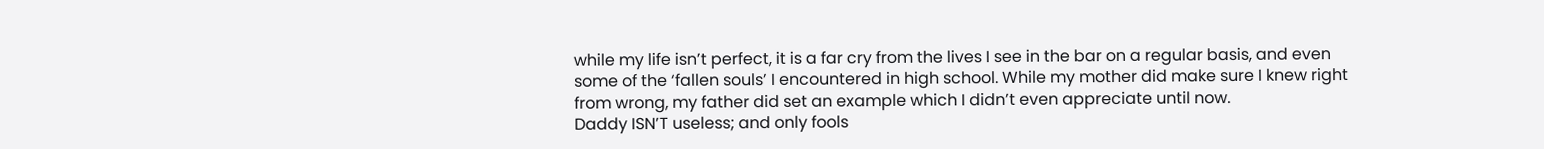while my life isn’t perfect, it is a far cry from the lives I see in the bar on a regular basis, and even some of the ‘fallen souls’ I encountered in high school. While my mother did make sure I knew right from wrong, my father did set an example which I didn’t even appreciate until now.
Daddy ISN’T useless; and only fools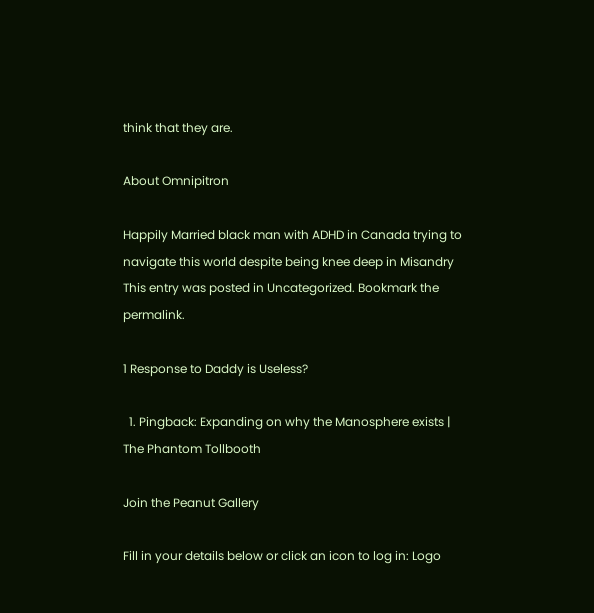think that they are.

About Omnipitron

Happily Married black man with ADHD in Canada trying to navigate this world despite being knee deep in Misandry
This entry was posted in Uncategorized. Bookmark the permalink.

1 Response to Daddy is Useless?

  1. Pingback: Expanding on why the Manosphere exists | The Phantom Tollbooth

Join the Peanut Gallery

Fill in your details below or click an icon to log in: Logo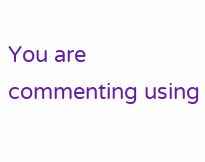You are commenting using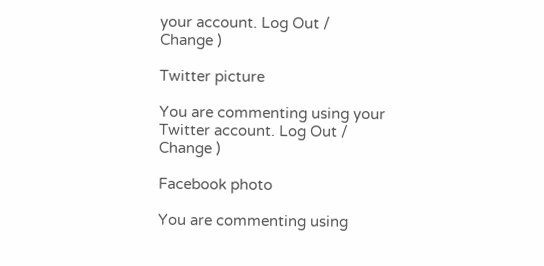your account. Log Out /  Change )

Twitter picture

You are commenting using your Twitter account. Log Out /  Change )

Facebook photo

You are commenting using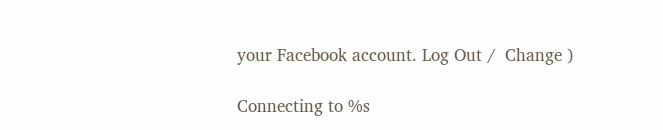your Facebook account. Log Out /  Change )

Connecting to %s